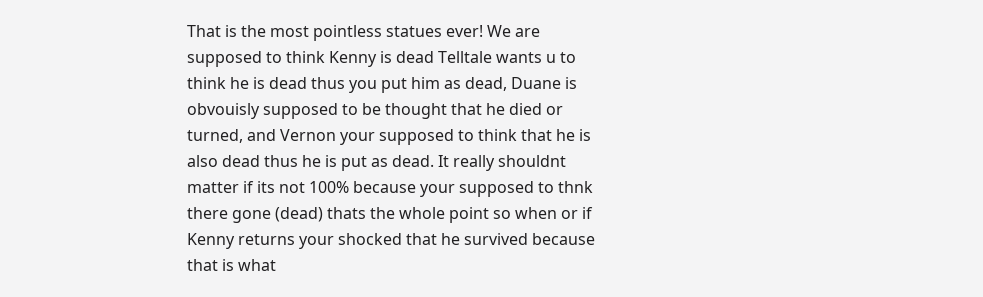That is the most pointless statues ever! We are supposed to think Kenny is dead Telltale wants u to think he is dead thus you put him as dead, Duane is obvouisly supposed to be thought that he died or turned, and Vernon your supposed to think that he is also dead thus he is put as dead. It really shouldnt matter if its not 100% because your supposed to thnk there gone (dead) thats the whole point so when or if Kenny returns your shocked that he survived because that is what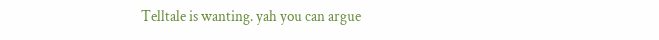Telltale is wanting. yah you can argue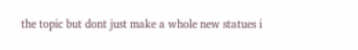the topic but dont just make a whole new statues i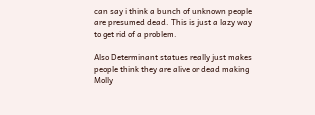can say i think a bunch of unknown people are presumed dead. This is just a lazy way to get rid of a problem.

Also Determinant statues really just makes people think they are alive or dead making Molly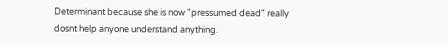Determinant because she is now "pressumed dead" really dosnt help anyone understand anything.